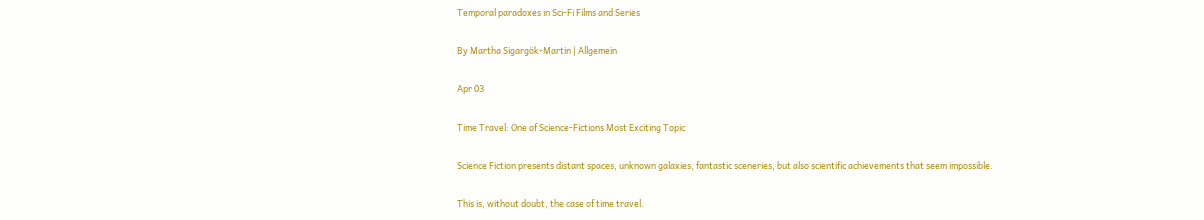Temporal paradoxes in Sci-Fi Films and Series

By Martha Sigargök-Martin | Allgemein

Apr 03

Time Travel: One of Science-Fictions Most Exciting Topic

Science Fiction presents distant spaces, unknown galaxies, fantastic sceneries, but also scientific achievements that seem impossible.

This is, without doubt, the case of time travel.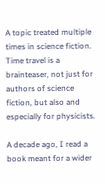A topic treated multiple times in science fiction. Time travel is a brainteaser, not just for authors of science fiction, but also and especially for physicists.

A decade ago, I read a book meant for a wider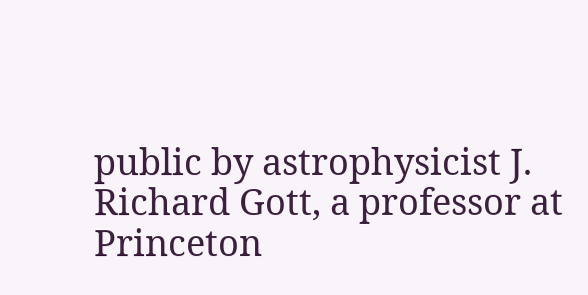public by astrophysicist J. Richard Gott, a professor at Princeton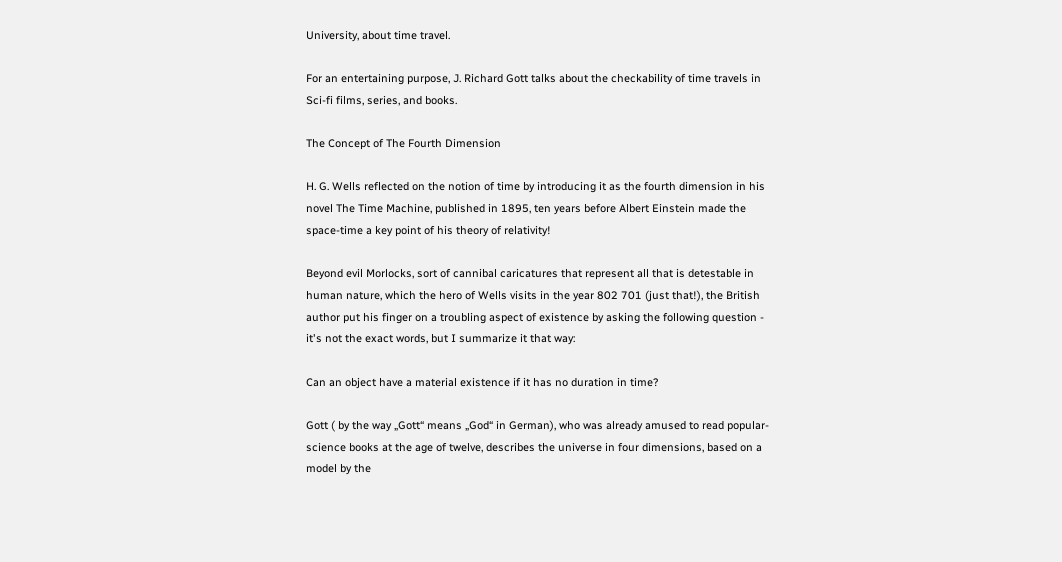University, about time travel.

For an entertaining purpose, J. Richard Gott talks about the checkability of time travels in Sci-fi films, series, and books.

The Concept of The Fourth Dimension

H. G. Wells reflected on the notion of time by introducing it as the fourth dimension in his novel The Time Machine, published in 1895, ten years before Albert Einstein made the space-time a key point of his theory of relativity!

Beyond evil Morlocks, sort of cannibal caricatures that represent all that is detestable in human nature, which the hero of Wells visits in the year 802 701 (just that!), the British author put his finger on a troubling aspect of existence by asking the following question - it's not the exact words, but I summarize it that way:

Can an object have a material existence if it has no duration in time?

Gott ( by the way „Gott“ means „God“ in German), who was already amused to read popular-science books at the age of twelve, describes the universe in four dimensions, based on a model by the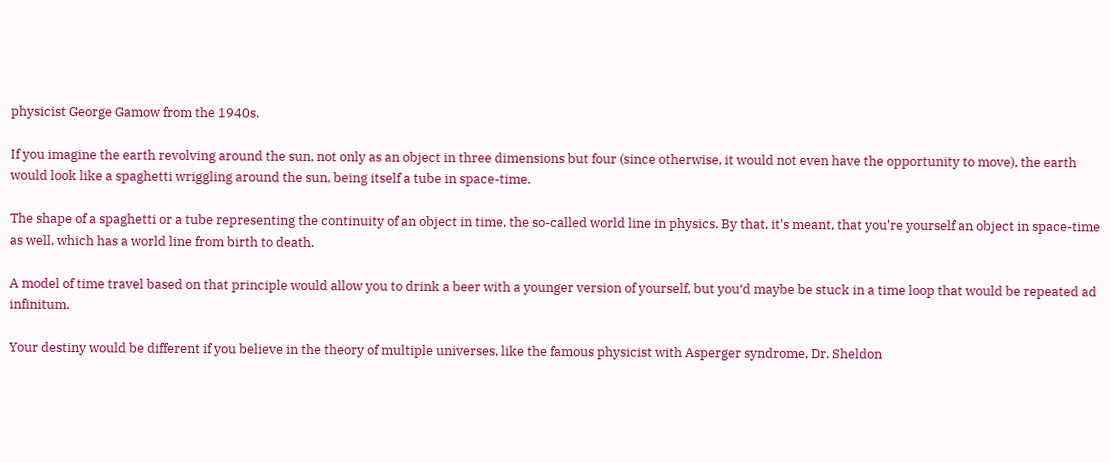physicist George Gamow from the 1940s.

If you imagine the earth revolving around the sun, not only as an object in three dimensions but four (since otherwise, it would not even have the opportunity to move), the earth would look like a spaghetti wriggling around the sun, being itself a tube in space-time.

The shape of a spaghetti or a tube representing the continuity of an object in time, the so-called world line in physics. By that, it's meant, that you're yourself an object in space-time as well, which has a world line from birth to death.

A model of time travel based on that principle would allow you to drink a beer with a younger version of yourself, but you‘d maybe be stuck in a time loop that would be repeated ad infinitum.

Your destiny would be different if you believe in the theory of multiple universes, like the famous physicist with Asperger syndrome, Dr. Sheldon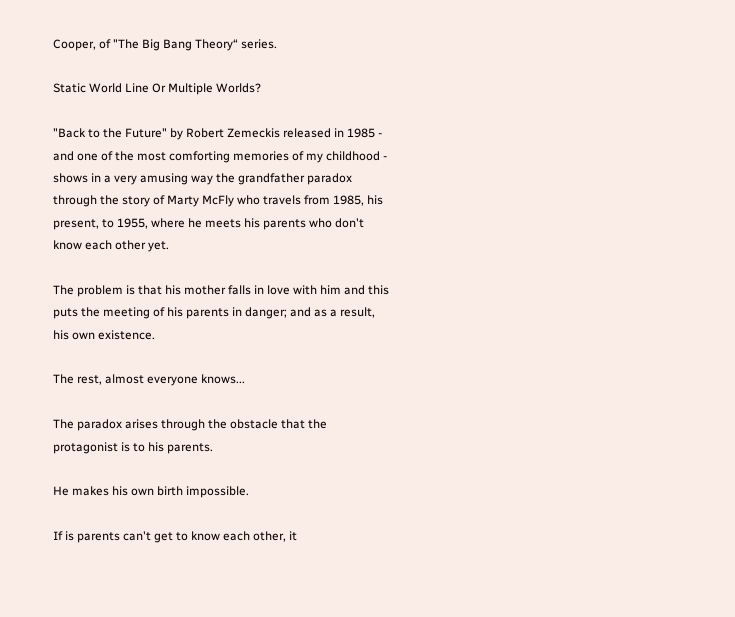Cooper, of "The Big Bang Theory“ series.

Static World Line Or Multiple Worlds?

"Back to the Future" by Robert Zemeckis released in 1985 - and one of the most comforting memories of my childhood - shows in a very amusing way the grandfather paradox through the story of Marty McFly who travels from 1985, his present, to 1955, where he meets his parents who don't know each other yet.

The problem is that his mother falls in love with him and this puts the meeting of his parents in danger; and as a result, his own existence.

The rest, almost everyone knows...

The paradox arises through the obstacle that the protagonist is to his parents.

He makes his own birth impossible.

If is parents can't get to know each other, it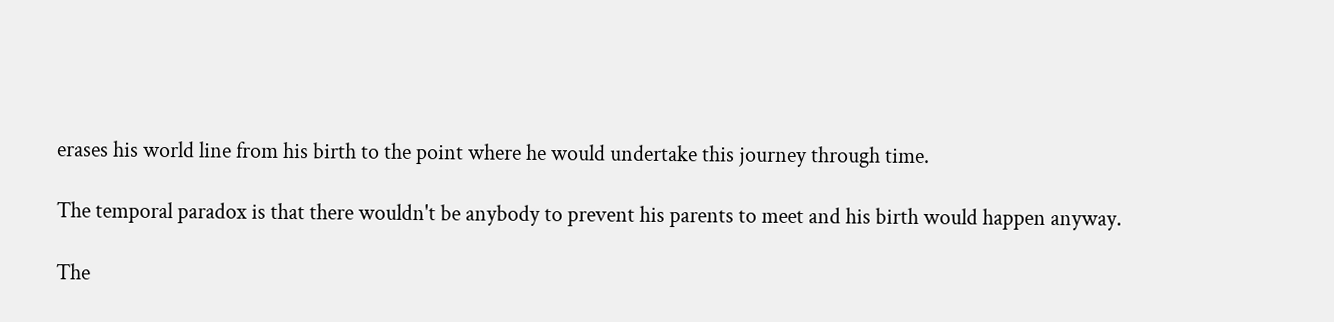erases his world line from his birth to the point where he would undertake this journey through time.

The temporal paradox is that there wouldn't be anybody to prevent his parents to meet and his birth would happen anyway.

The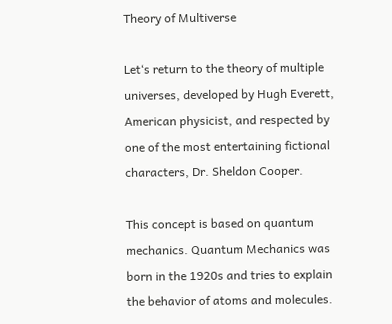Theory of Multiverse

Let‘s return to the theory of multiple universes, developed by Hugh Everett, American physicist, and respected by one of the most entertaining fictional characters, Dr. Sheldon Cooper.

This concept is based on quantum mechanics. Quantum Mechanics was born in the 1920s and tries to explain the behavior of atoms and molecules.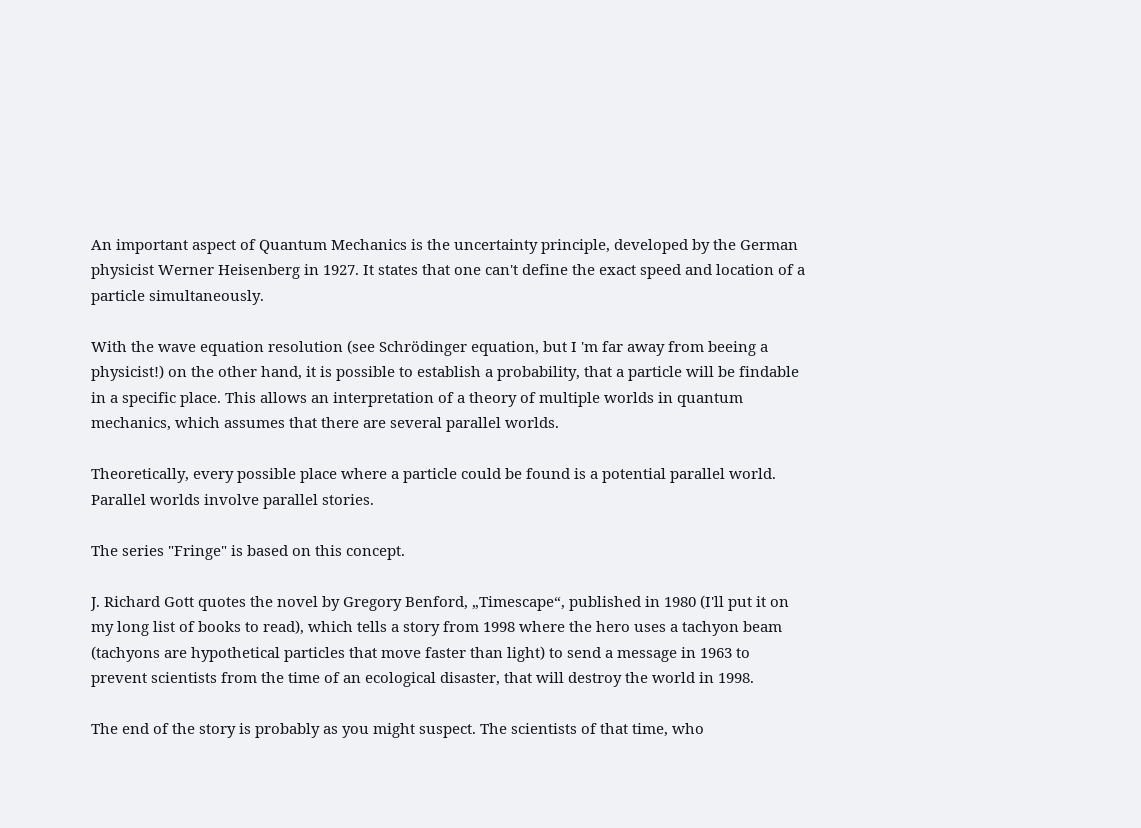An important aspect of Quantum Mechanics is the uncertainty principle, developed by the German physicist Werner Heisenberg in 1927. It states that one can't define the exact speed and location of a particle simultaneously.

With the wave equation resolution (see Schrödinger equation, but I 'm far away from beeing a physicist!) on the other hand, it is possible to establish a probability, that a particle will be findable in a specific place. This allows an interpretation of a theory of multiple worlds in quantum mechanics, which assumes that there are several parallel worlds.

Theoretically, every possible place where a particle could be found is a potential parallel world. Parallel worlds involve parallel stories.

The series "Fringe" is based on this concept.

J. Richard Gott quotes the novel by Gregory Benford, „Timescape“, published in 1980 (I'll put it on my long list of books to read), which tells a story from 1998 where the hero uses a tachyon beam (tachyons are hypothetical particles that move faster than light) to send a message in 1963 to prevent scientists from the time of an ecological disaster, that will destroy the world in 1998.

The end of the story is probably as you might suspect. The scientists of that time, who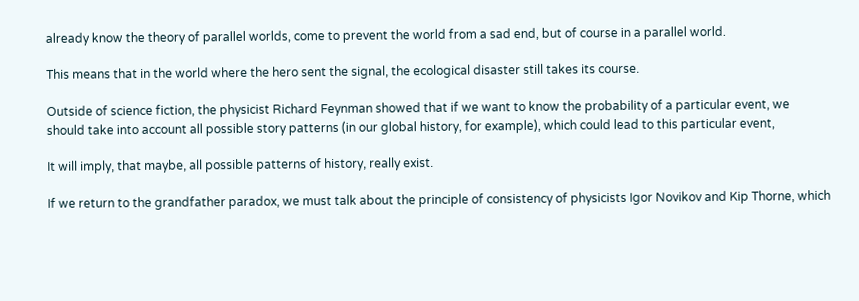already know the theory of parallel worlds, come to prevent the world from a sad end, but of course in a parallel world.

This means that in the world where the hero sent the signal, the ecological disaster still takes its course.

Outside of science fiction, the physicist Richard Feynman showed that if we want to know the probability of a particular event, we should take into account all possible story patterns (in our global history, for example), which could lead to this particular event,

It will imply, that maybe, all possible patterns of history, really exist.

If we return to the grandfather paradox, we must talk about the principle of consistency of physicists Igor Novikov and Kip Thorne, which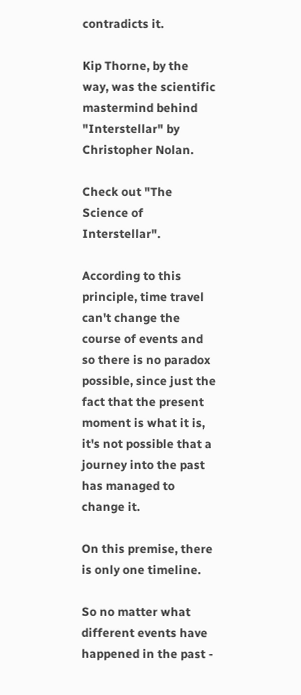contradicts it.

Kip Thorne, by the way, was the scientific mastermind behind "Interstellar" by Christopher Nolan.

Check out "The Science of Interstellar".

According to this principle, time travel can't change the course of events and so there is no paradox possible, since just the fact that the present moment is what it is, it's not possible that a journey into the past has managed to change it.

On this premise, there is only one timeline.

So no matter what different events have happened in the past -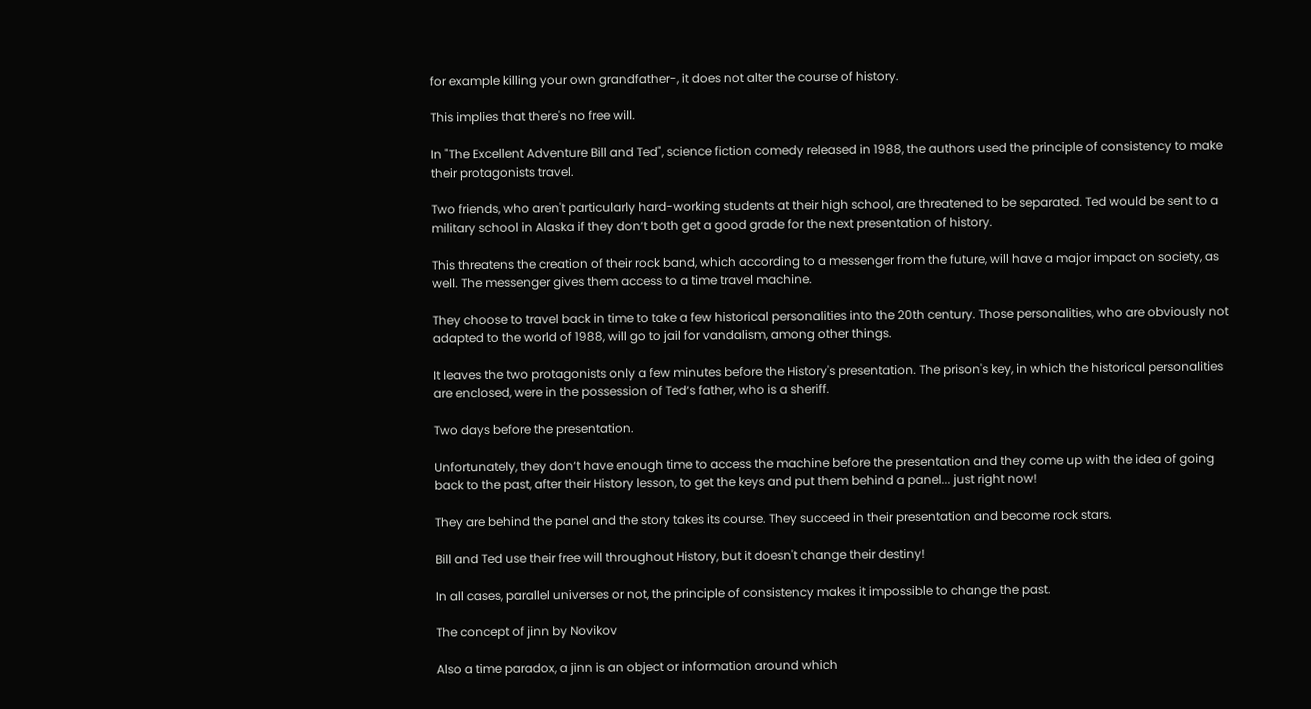for example killing your own grandfather-, it does not alter the course of history.

This implies that there's no free will.

In "The Excellent Adventure Bill and Ted", science fiction comedy released in 1988, the authors used the principle of consistency to make their protagonists travel.

Two friends, who aren't particularly hard-working students at their high school, are threatened to be separated. Ted would be sent to a military school in Alaska if they don‘t both get a good grade for the next presentation of history.

This threatens the creation of their rock band, which according to a messenger from the future, will have a major impact on society, as well. The messenger gives them access to a time travel machine.

They choose to travel back in time to take a few historical personalities into the 20th century. Those personalities, who are obviously not adapted to the world of 1988, will go to jail for vandalism, among other things.

It leaves the two protagonists only a few minutes before the History's presentation. The prison's key, in which the historical personalities are enclosed, were in the possession of Ted‘s father, who is a sheriff.

Two days before the presentation.

Unfortunately, they don‘t have enough time to access the machine before the presentation and they come up with the idea of going back to the past, after their History lesson, to get the keys and put them behind a panel... just right now!

They are behind the panel and the story takes its course. They succeed in their presentation and become rock stars.

Bill and Ted use their free will throughout History, but it doesn't change their destiny!

In all cases, parallel universes or not, the principle of consistency makes it impossible to change the past.

The concept of jinn by Novikov

Also a time paradox, a jinn is an object or information around which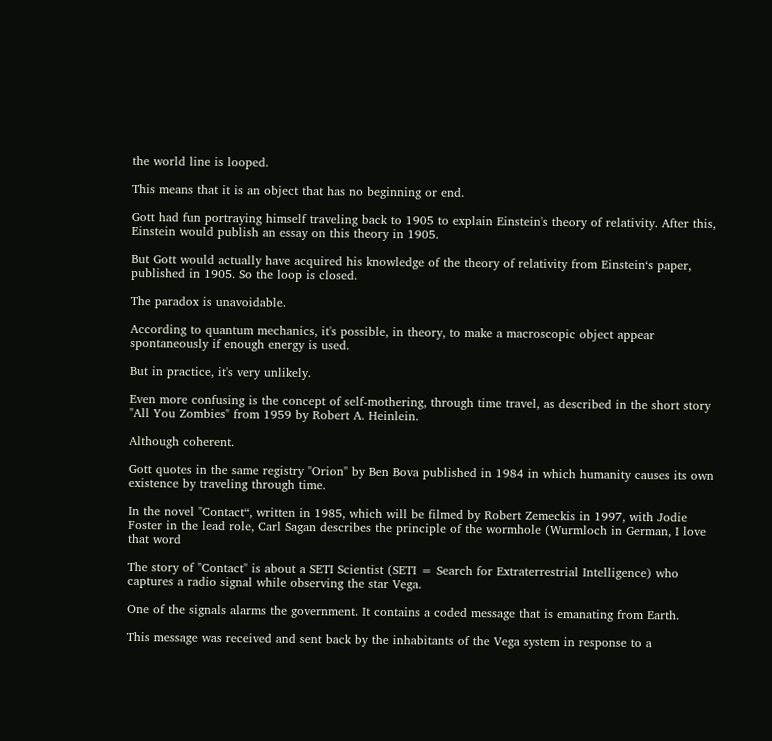the world line is looped.

This means that it is an object that has no beginning or end.

Gott had fun portraying himself traveling back to 1905 to explain Einstein's theory of relativity. After this, Einstein would publish an essay on this theory in 1905.

But Gott would actually have acquired his knowledge of the theory of relativity from Einstein‘s paper, published in 1905. So the loop is closed.

The paradox is unavoidable.

According to quantum mechanics, it's possible, in theory, to make a macroscopic object appear spontaneously if enough energy is used.

But in practice, it's very unlikely.

Even more confusing is the concept of self-mothering, through time travel, as described in the short story "All You Zombies" from 1959 by Robert A. Heinlein.

Although coherent.

Gott quotes in the same registry "Orion" by Ben Bova published in 1984 in which humanity causes its own existence by traveling through time.

In the novel "Contact“, written in 1985, which will be filmed by Robert Zemeckis in 1997, with Jodie Foster in the lead role, Carl Sagan describes the principle of the wormhole (Wurmloch in German, I love that word

The story of "Contact" is about a SETI Scientist (SETI = Search for Extraterrestrial Intelligence) who captures a radio signal while observing the star Vega.

One of the signals alarms the government. It contains a coded message that is emanating from Earth.

This message was received and sent back by the inhabitants of the Vega system in response to a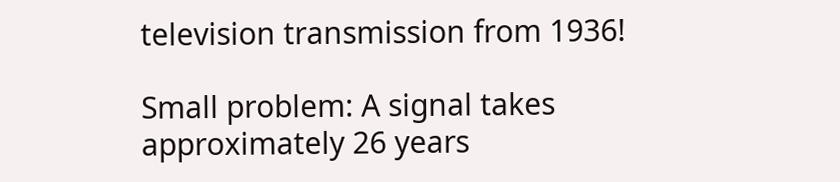television transmission from 1936!

Small problem: A signal takes approximately 26 years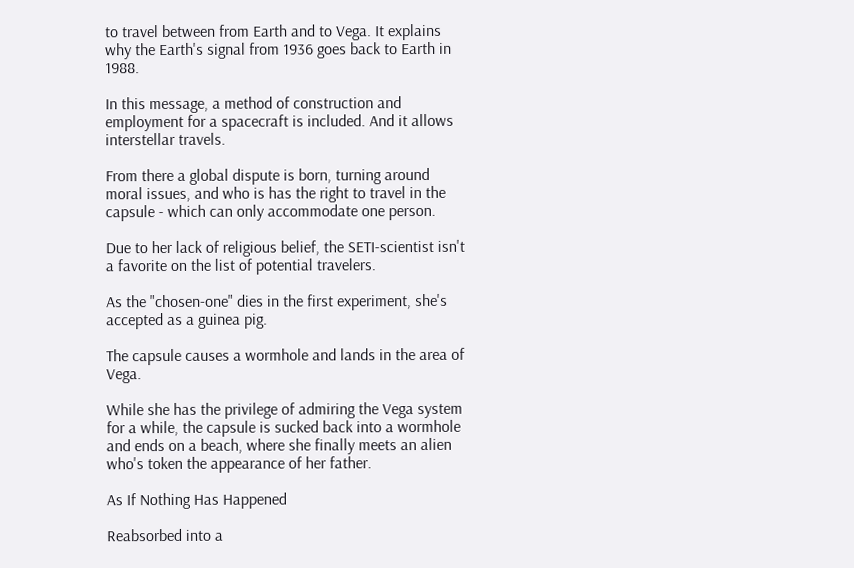to travel between from Earth and to Vega. It explains why the Earth's signal from 1936 goes back to Earth in 1988.

In this message, a method of construction and employment for a spacecraft is included. And it allows interstellar travels.

From there a global dispute is born, turning around moral issues, and who is has the right to travel in the capsule - which can only accommodate one person.

Due to her lack of religious belief, the SETI-scientist isn't a favorite on the list of potential travelers.

As the "chosen-one" dies in the first experiment, she's accepted as a guinea pig.

The capsule causes a wormhole and lands in the area of Vega.

While she has the privilege of admiring the Vega system for a while, the capsule is sucked back into a wormhole and ends on a beach, where she finally meets an alien who's token the appearance of her father.

As If Nothing Has Happened

Reabsorbed into a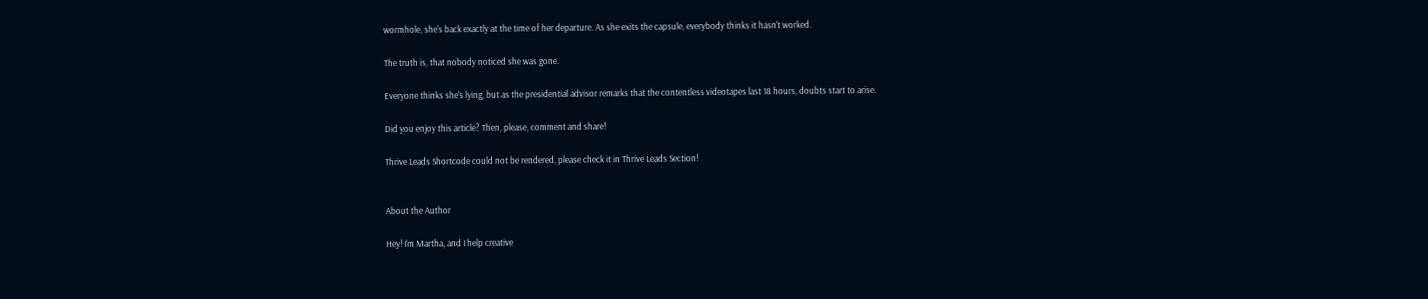wormhole, she's back exactly at the time of her departure. As she exits the capsule, everybody thinks it hasn't worked.

The truth is, that nobody noticed she was gone.

Everyone thinks she's lying, but as the presidential advisor remarks that the contentless videotapes last 18 hours, doubts start to arise.

Did you enjoy this article? Then, please, comment and share!

Thrive Leads Shortcode could not be rendered, please check it in Thrive Leads Section!


About the Author

Hey! I'm Martha, and I help creative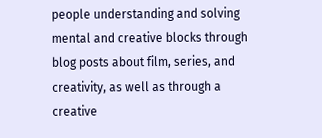people understanding and solving mental and creative blocks through blog posts about film, series, and creativity, as well as through a creative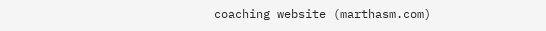coaching website (marthasm.com)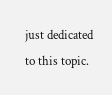just dedicated to this topic.